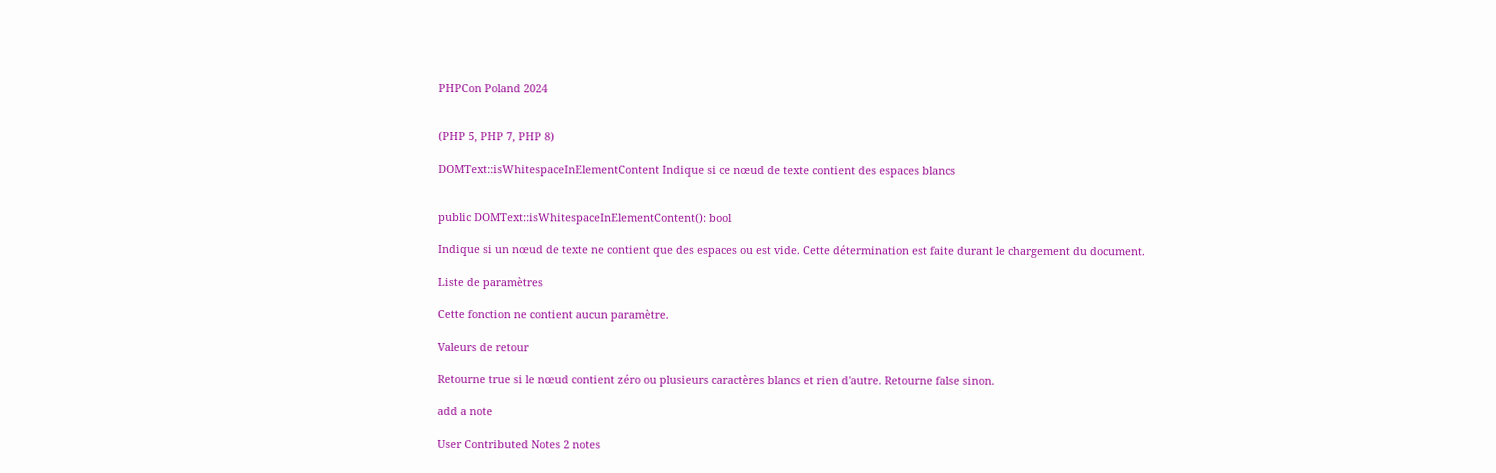PHPCon Poland 2024


(PHP 5, PHP 7, PHP 8)

DOMText::isWhitespaceInElementContent Indique si ce nœud de texte contient des espaces blancs


public DOMText::isWhitespaceInElementContent(): bool

Indique si un nœud de texte ne contient que des espaces ou est vide. Cette détermination est faite durant le chargement du document.

Liste de paramètres

Cette fonction ne contient aucun paramètre.

Valeurs de retour

Retourne true si le nœud contient zéro ou plusieurs caractères blancs et rien d'autre. Retourne false sinon.

add a note

User Contributed Notes 2 notes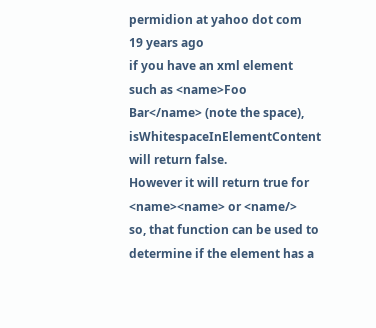permidion at yahoo dot com
19 years ago
if you have an xml element such as <name>Foo Bar</name> (note the space), isWhitespaceInElementContent will return false.
However it will return true for <name><name> or <name/>
so, that function can be used to determine if the element has a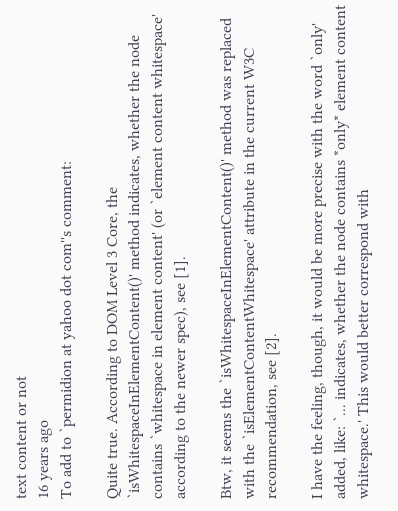text content or not
16 years ago
To add to `permidion at yahoo dot com''s comment:

Quite true. According to DOM Level 3 Core, the `isWhitespaceInElementContent()' method indicates, whether the node contains `whitespace in element content' (or `element content whitespace' according to the newer spec), see [1].

Btw, it seems the `isWhitespaceInElementContent()' method was replaced with the `isElementContentWhitespace' attribute in the current W3C recommendation, see [2].

I have the feeling, though, it would be more precise with the word `only' added, like: `... indicates, whether the node contains *only* element content whitespace.' This would better correspond with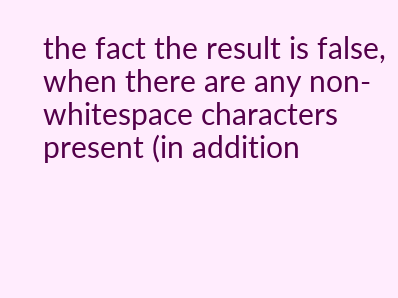the fact the result is false, when there are any non-whitespace characters present (in addition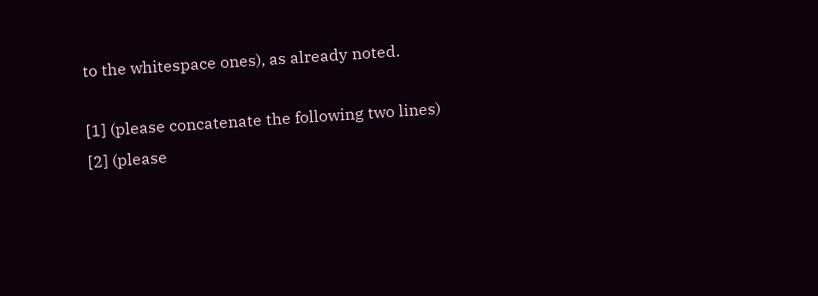to the whitespace ones), as already noted.

[1] (please concatenate the following two lines)
[2] (please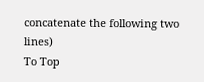concatenate the following two lines)
To Top